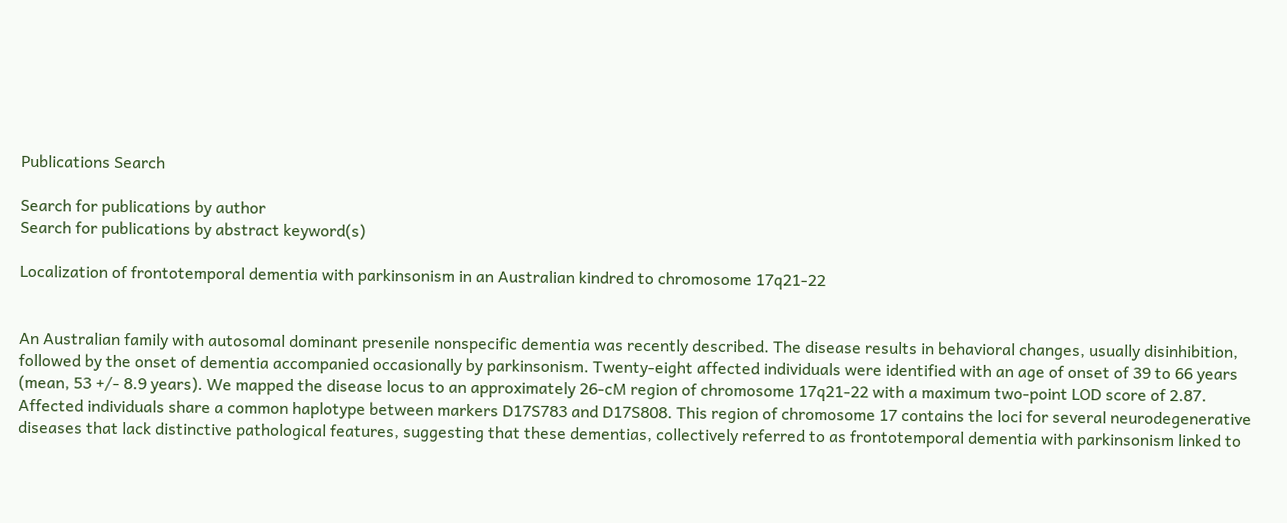Publications Search

Search for publications by author
Search for publications by abstract keyword(s)

Localization of frontotemporal dementia with parkinsonism in an Australian kindred to chromosome 17q21-22


An Australian family with autosomal dominant presenile nonspecific dementia was recently described. The disease results in behavioral changes, usually disinhibition, followed by the onset of dementia accompanied occasionally by parkinsonism. Twenty-eight affected individuals were identified with an age of onset of 39 to 66 years (mean, 53 +/- 8.9 years). We mapped the disease locus to an approximately 26-cM region of chromosome 17q21-22 with a maximum two-point LOD score of 2.87. Affected individuals share a common haplotype between markers D17S783 and D17S808. This region of chromosome 17 contains the loci for several neurodegenerative diseases that lack distinctive pathological features, suggesting that these dementias, collectively referred to as frontotemporal dementia with parkinsonism linked to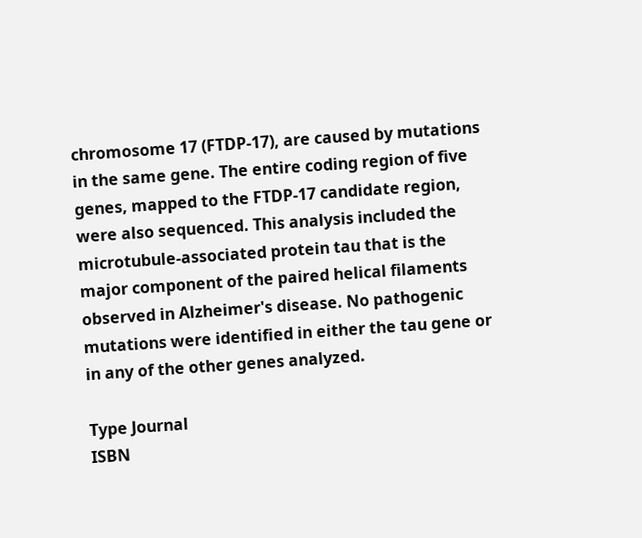chromosome 17 (FTDP-17), are caused by mutations in the same gene. The entire coding region of five genes, mapped to the FTDP-17 candidate region, were also sequenced. This analysis included the microtubule-associated protein tau that is the major component of the paired helical filaments observed in Alzheimer's disease. No pathogenic mutations were identified in either the tau gene or in any of the other genes analyzed.

Type Journal
ISBN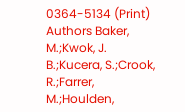0364-5134 (Print)
Authors Baker, M.;Kwok, J. B.;Kucera, S.;Crook, R.;Farrer, M.;Houlden,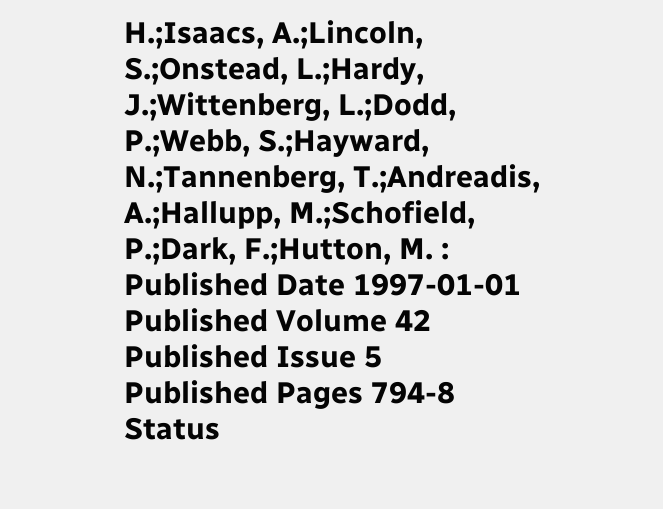H.;Isaacs, A.;Lincoln, S.;Onstead, L.;Hardy, J.;Wittenberg, L.;Dodd, P.;Webb, S.;Hayward, N.;Tannenberg, T.;Andreadis, A.;Hallupp, M.;Schofield, P.;Dark, F.;Hutton, M. :
Published Date 1997-01-01
Published Volume 42
Published Issue 5
Published Pages 794-8
Status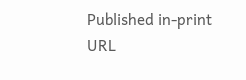Published in-print
URL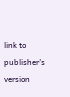link to publisher's version